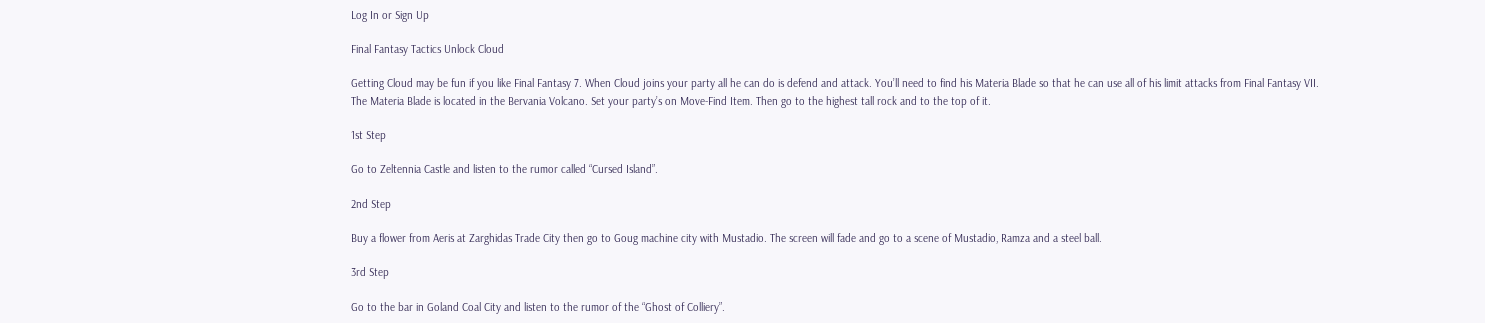Log In or Sign Up

Final Fantasy Tactics Unlock Cloud

Getting Cloud may be fun if you like Final Fantasy 7. When Cloud joins your party all he can do is defend and attack. You’ll need to find his Materia Blade so that he can use all of his limit attacks from Final Fantasy VII. The Materia Blade is located in the Bervania Volcano. Set your party’s on Move-Find Item. Then go to the highest tall rock and to the top of it.

1st Step

Go to Zeltennia Castle and listen to the rumor called “Cursed Island”.

2nd Step

Buy a flower from Aeris at Zarghidas Trade City then go to Goug machine city with Mustadio. The screen will fade and go to a scene of Mustadio, Ramza and a steel ball.

3rd Step

Go to the bar in Goland Coal City and listen to the rumor of the “Ghost of Colliery”.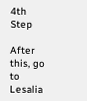4th Step

After this, go to Lesalia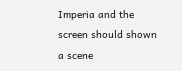Imperia and the screen should shown a scene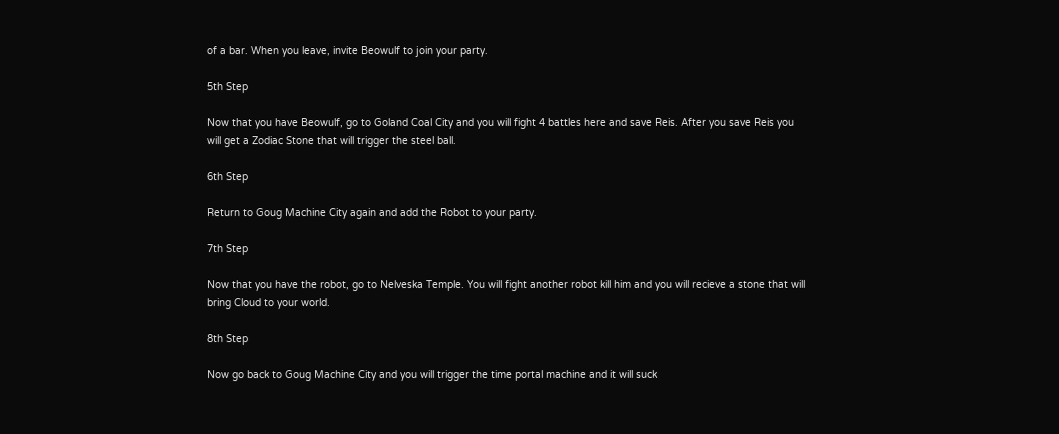of a bar. When you leave, invite Beowulf to join your party.

5th Step

Now that you have Beowulf, go to Goland Coal City and you will fight 4 battles here and save Reis. After you save Reis you will get a Zodiac Stone that will trigger the steel ball.

6th Step

Return to Goug Machine City again and add the Robot to your party.

7th Step

Now that you have the robot, go to Nelveska Temple. You will fight another robot kill him and you will recieve a stone that will bring Cloud to your world.

8th Step

Now go back to Goug Machine City and you will trigger the time portal machine and it will suck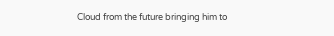Cloud from the future bringing him to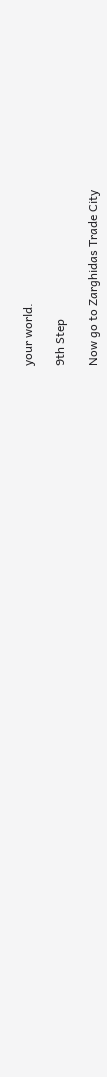your world.

9th Step

Now go to Zarghidas Trade City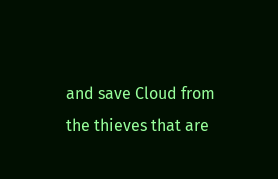and save Cloud from the thieves that are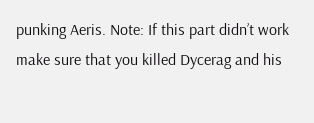punking Aeris. Note: If this part didn’t work make sure that you killed Dycerag and his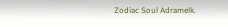Zodiac Soul Adramelk.